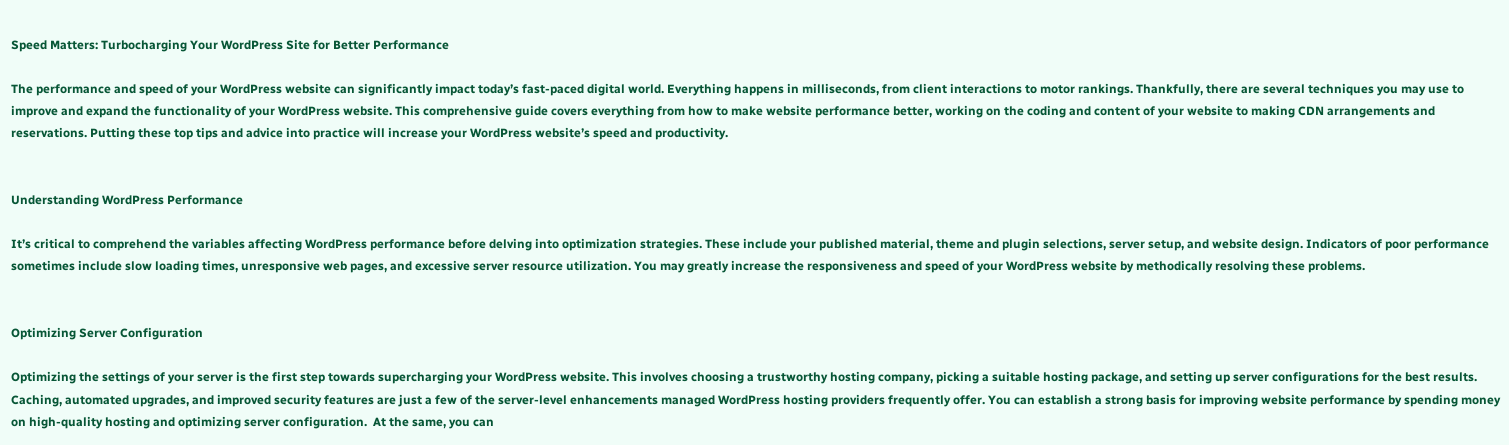Speed Matters: Turbocharging Your WordPress Site for Better Performance

The performance and speed of your WordPress website can significantly impact today’s fast-paced digital world. Everything happens in milliseconds, from client interactions to motor rankings. Thankfully, there are several techniques you may use to improve and expand the functionality of your WordPress website. This comprehensive guide covers everything from how to make website performance better, working on the coding and content of your website to making CDN arrangements and reservations. Putting these top tips and advice into practice will increase your WordPress website’s speed and productivity.


Understanding WordPress Performance

It’s critical to comprehend the variables affecting WordPress performance before delving into optimization strategies. These include your published material, theme and plugin selections, server setup, and website design. Indicators of poor performance sometimes include slow loading times, unresponsive web pages, and excessive server resource utilization. You may greatly increase the responsiveness and speed of your WordPress website by methodically resolving these problems.


Optimizing Server Configuration

Optimizing the settings of your server is the first step towards supercharging your WordPress website. This involves choosing a trustworthy hosting company, picking a suitable hosting package, and setting up server configurations for the best results. Caching, automated upgrades, and improved security features are just a few of the server-level enhancements managed WordPress hosting providers frequently offer. You can establish a strong basis for improving website performance by spending money on high-quality hosting and optimizing server configuration.  At the same, you can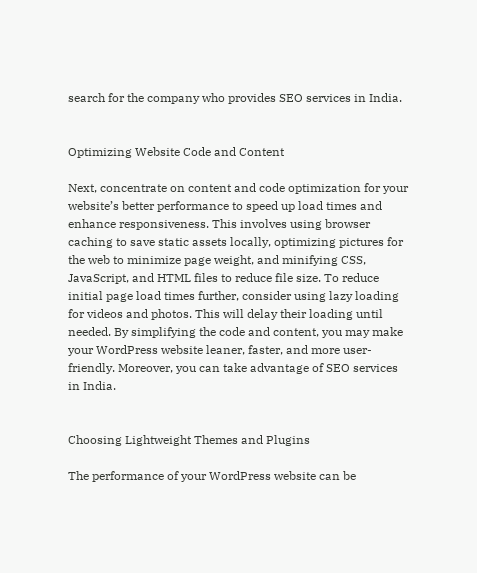search for the company who provides SEO services in India.


Optimizing Website Code and Content

Next, concentrate on content and code optimization for your website’s better performance to speed up load times and enhance responsiveness. This involves using browser caching to save static assets locally, optimizing pictures for the web to minimize page weight, and minifying CSS, JavaScript, and HTML files to reduce file size. To reduce initial page load times further, consider using lazy loading for videos and photos. This will delay their loading until needed. By simplifying the code and content, you may make your WordPress website leaner, faster, and more user-friendly. Moreover, you can take advantage of SEO services in India.


Choosing Lightweight Themes and Plugins

The performance of your WordPress website can be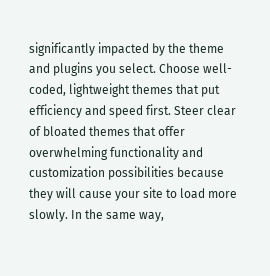significantly impacted by the theme and plugins you select. Choose well-coded, lightweight themes that put efficiency and speed first. Steer clear of bloated themes that offer overwhelming functionality and customization possibilities because they will cause your site to load more slowly. In the same way,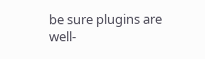be sure plugins are well-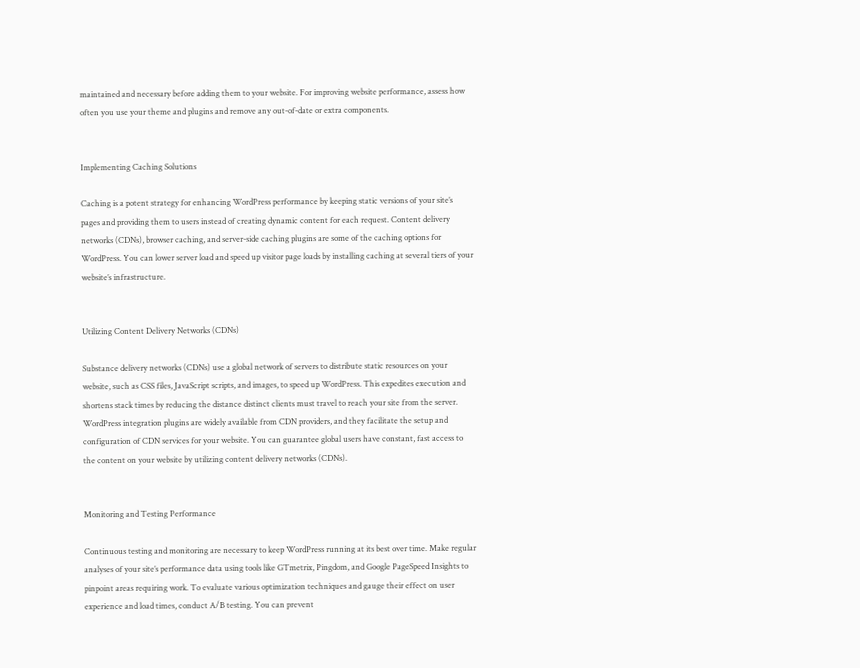maintained and necessary before adding them to your website. For improving website performance, assess how often you use your theme and plugins and remove any out-of-date or extra components.


Implementing Caching Solutions

Caching is a potent strategy for enhancing WordPress performance by keeping static versions of your site’s pages and providing them to users instead of creating dynamic content for each request. Content delivery networks (CDNs), browser caching, and server-side caching plugins are some of the caching options for WordPress. You can lower server load and speed up visitor page loads by installing caching at several tiers of your website’s infrastructure.


Utilizing Content Delivery Networks (CDNs)

Substance delivery networks (CDNs) use a global network of servers to distribute static resources on your website, such as CSS files, JavaScript scripts, and images, to speed up WordPress. This expedites execution and shortens stack times by reducing the distance distinct clients must travel to reach your site from the server. WordPress integration plugins are widely available from CDN providers, and they facilitate the setup and configuration of CDN services for your website. You can guarantee global users have constant, fast access to the content on your website by utilizing content delivery networks (CDNs).


Monitoring and Testing Performance

Continuous testing and monitoring are necessary to keep WordPress running at its best over time. Make regular analyses of your site’s performance data using tools like GTmetrix, Pingdom, and Google PageSpeed Insights to pinpoint areas requiring work. To evaluate various optimization techniques and gauge their effect on user experience and load times, conduct A/B testing. You can prevent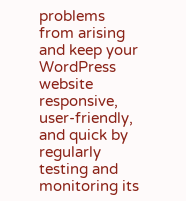problems from arising and keep your WordPress website responsive, user-friendly, and quick by regularly testing and monitoring its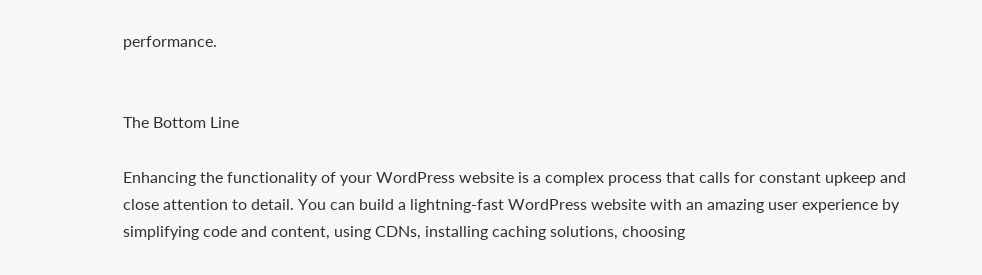performance.


The Bottom Line

Enhancing the functionality of your WordPress website is a complex process that calls for constant upkeep and close attention to detail. You can build a lightning-fast WordPress website with an amazing user experience by simplifying code and content, using CDNs, installing caching solutions, choosing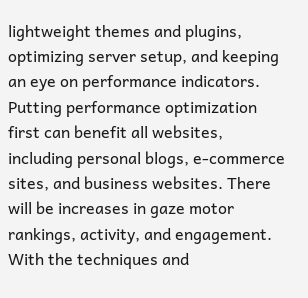lightweight themes and plugins, optimizing server setup, and keeping an eye on performance indicators. Putting performance optimization first can benefit all websites, including personal blogs, e-commerce sites, and business websites. There will be increases in gaze motor rankings, activity, and engagement. With the techniques and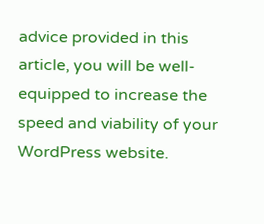advice provided in this article, you will be well-equipped to increase the speed and viability of your WordPress website.